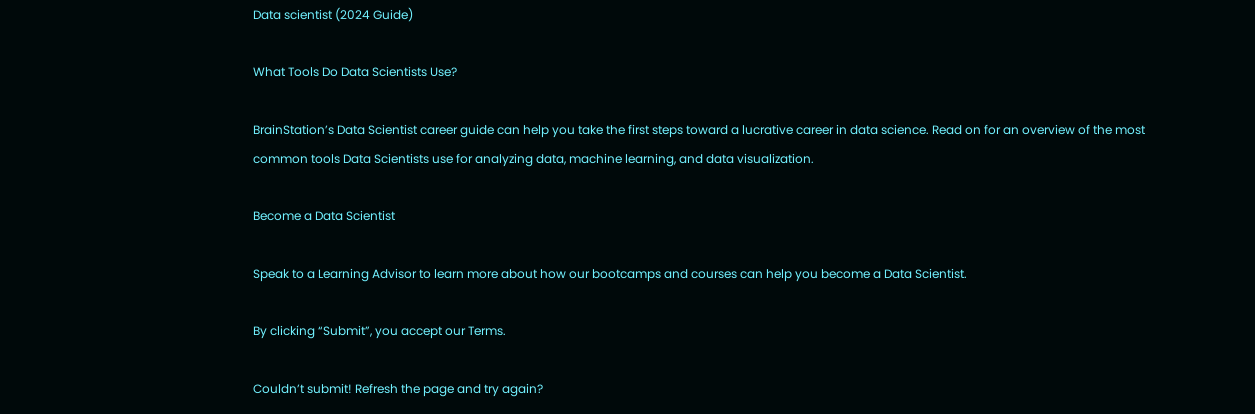Data scientist (2024 Guide)

What Tools Do Data Scientists Use?

BrainStation’s Data Scientist career guide can help you take the first steps toward a lucrative career in data science. Read on for an overview of the most common tools Data Scientists use for analyzing data, machine learning, and data visualization.

Become a Data Scientist

Speak to a Learning Advisor to learn more about how our bootcamps and courses can help you become a Data Scientist.

By clicking “Submit”, you accept our Terms.

Couldn’t submit! Refresh the page and try again?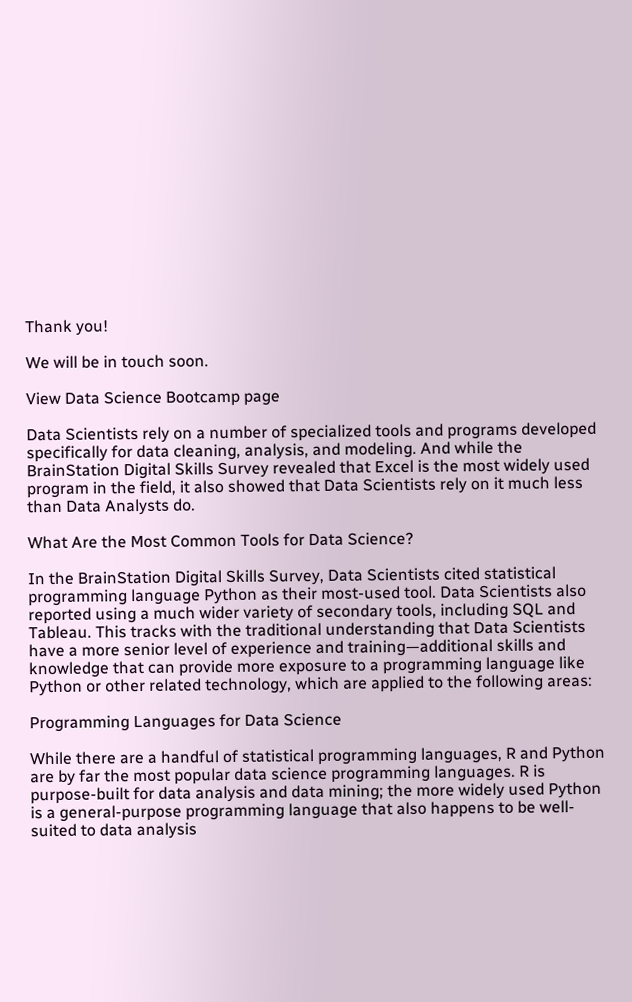Thank you!

We will be in touch soon.

View Data Science Bootcamp page

Data Scientists rely on a number of specialized tools and programs developed specifically for data cleaning, analysis, and modeling. And while the BrainStation Digital Skills Survey revealed that Excel is the most widely used program in the field, it also showed that Data Scientists rely on it much less than Data Analysts do.

What Are the Most Common Tools for Data Science?

In the BrainStation Digital Skills Survey, Data Scientists cited statistical programming language Python as their most-used tool. Data Scientists also reported using a much wider variety of secondary tools, including SQL and Tableau. This tracks with the traditional understanding that Data Scientists have a more senior level of experience and training—additional skills and knowledge that can provide more exposure to a programming language like Python or other related technology, which are applied to the following areas:

Programming Languages for Data Science

While there are a handful of statistical programming languages, R and Python are by far the most popular data science programming languages. R is purpose-built for data analysis and data mining; the more widely used Python is a general-purpose programming language that also happens to be well-suited to data analysis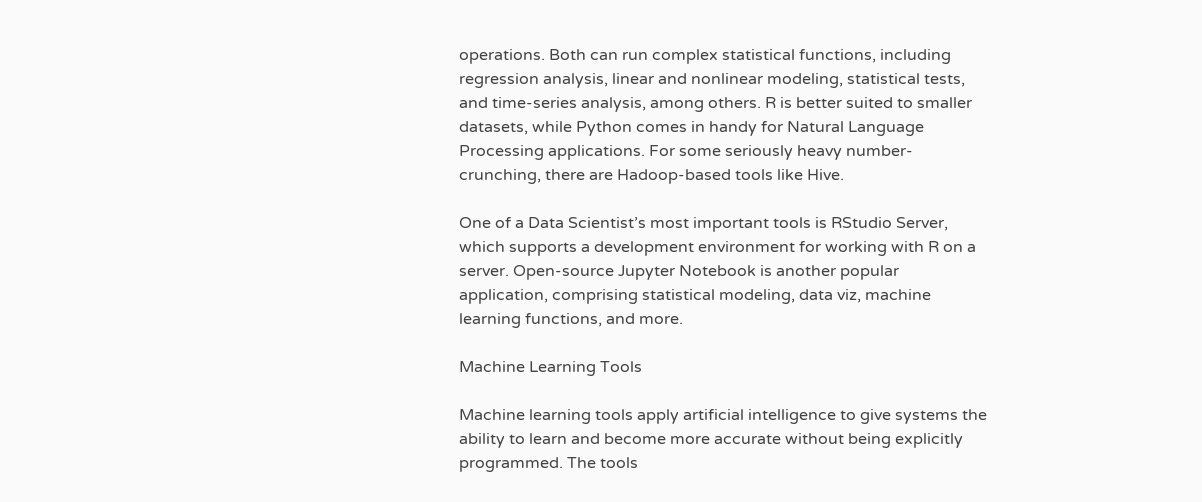operations. Both can run complex statistical functions, including regression analysis, linear and nonlinear modeling, statistical tests, and time-series analysis, among others. R is better suited to smaller datasets, while Python comes in handy for Natural Language Processing applications. For some seriously heavy number-crunching, there are Hadoop-based tools like Hive.

One of a Data Scientist’s most important tools is RStudio Server, which supports a development environment for working with R on a server. Open-source Jupyter Notebook is another popular application, comprising statistical modeling, data viz, machine learning functions, and more.

Machine Learning Tools

Machine learning tools apply artificial intelligence to give systems the ability to learn and become more accurate without being explicitly programmed. The tools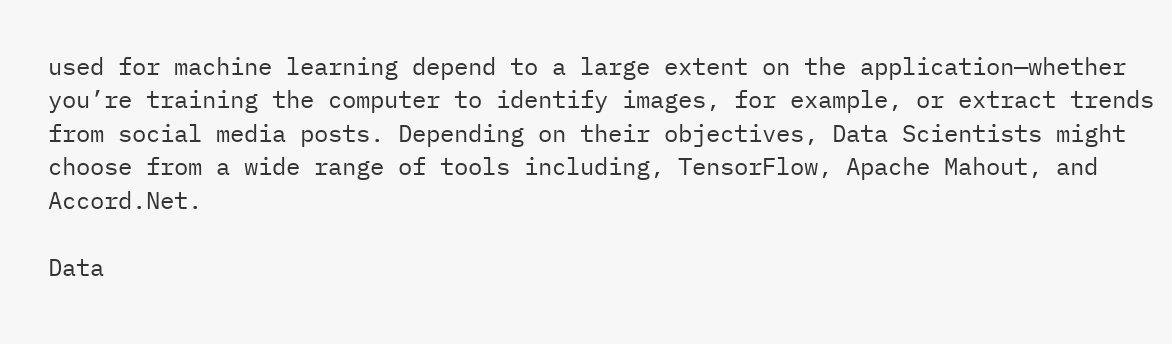used for machine learning depend to a large extent on the application—whether you’re training the computer to identify images, for example, or extract trends from social media posts. Depending on their objectives, Data Scientists might choose from a wide range of tools including, TensorFlow, Apache Mahout, and Accord.Net.

Data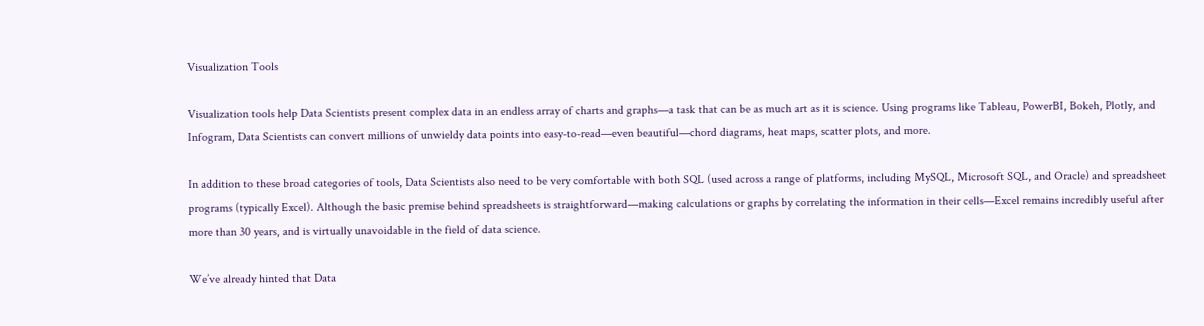Visualization Tools

Visualization tools help Data Scientists present complex data in an endless array of charts and graphs—a task that can be as much art as it is science. Using programs like Tableau, PowerBI, Bokeh, Plotly, and Infogram, Data Scientists can convert millions of unwieldy data points into easy-to-read—even beautiful—chord diagrams, heat maps, scatter plots, and more.

In addition to these broad categories of tools, Data Scientists also need to be very comfortable with both SQL (used across a range of platforms, including MySQL, Microsoft SQL, and Oracle) and spreadsheet programs (typically Excel). Although the basic premise behind spreadsheets is straightforward—making calculations or graphs by correlating the information in their cells—Excel remains incredibly useful after more than 30 years, and is virtually unavoidable in the field of data science.

We’ve already hinted that Data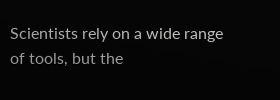Scientists rely on a wide range of tools, but the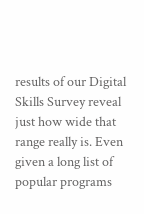results of our Digital Skills Survey reveal just how wide that range really is. Even given a long list of popular programs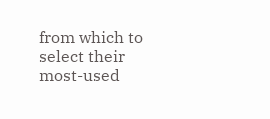from which to select their most-used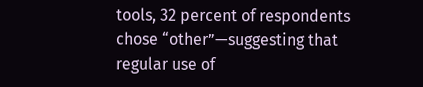tools, 32 percent of respondents chose “other”—suggesting that regular use of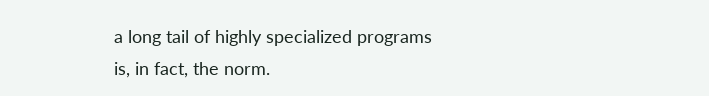a long tail of highly specialized programs is, in fact, the norm.